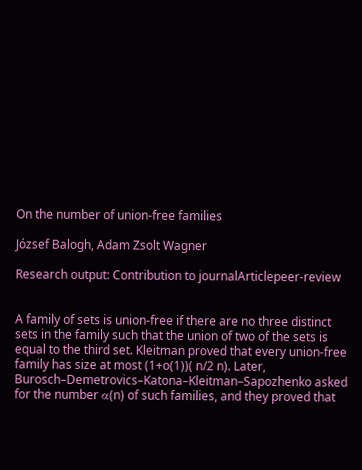On the number of union-free families

József Balogh, Adam Zsolt Wagner

Research output: Contribution to journalArticlepeer-review


A family of sets is union-free if there are no three distinct sets in the family such that the union of two of the sets is equal to the third set. Kleitman proved that every union-free family has size at most (1+o(1))( n/2 n). Later, Burosch–Demetrovics–Katona–Kleitman–Sapozhenko asked for the number α(n) of such families, and they proved that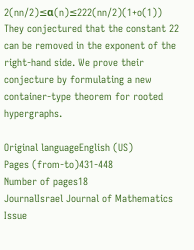2(nn/2)≤α(n)≤222(nn/2)(1+o(1)) They conjectured that the constant 22 can be removed in the exponent of the right-hand side. We prove their conjecture by formulating a new container-type theorem for rooted hypergraphs.

Original languageEnglish (US)
Pages (from-to)431-448
Number of pages18
JournalIsrael Journal of Mathematics
Issue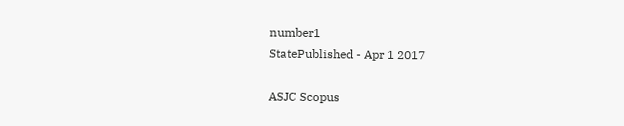number1
StatePublished - Apr 1 2017

ASJC Scopus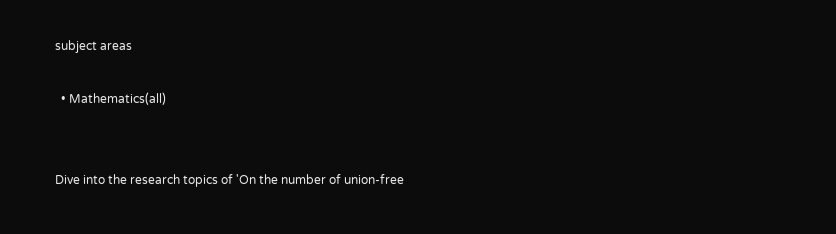subject areas

  • Mathematics(all)


Dive into the research topics of 'On the number of union-free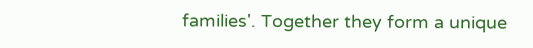families'. Together they form a unique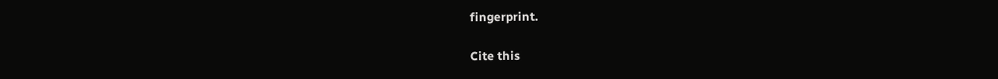fingerprint.

Cite this